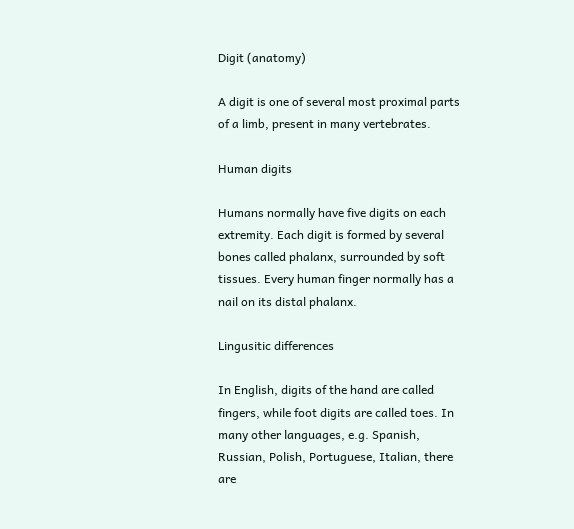Digit (anatomy)

A digit is one of several most proximal parts of a limb, present in many vertebrates.

Human digits

Humans normally have five digits on each extremity. Each digit is formed by several bones called phalanx, surrounded by soft tissues. Every human finger normally has a nail on its distal phalanx.

Lingusitic differences

In English, digits of the hand are called fingers, while foot digits are called toes. In many other languages, e.g. Spanish, Russian, Polish, Portuguese, Italian, there are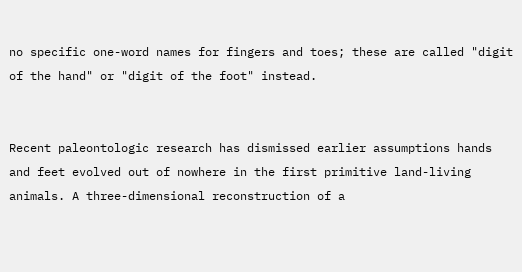no specific one-word names for fingers and toes; these are called "digit of the hand" or "digit of the foot" instead.


Recent paleontologic research has dismissed earlier assumptions hands and feet evolved out of nowhere in the first primitive land-living animals. A three-dimensional reconstruction of a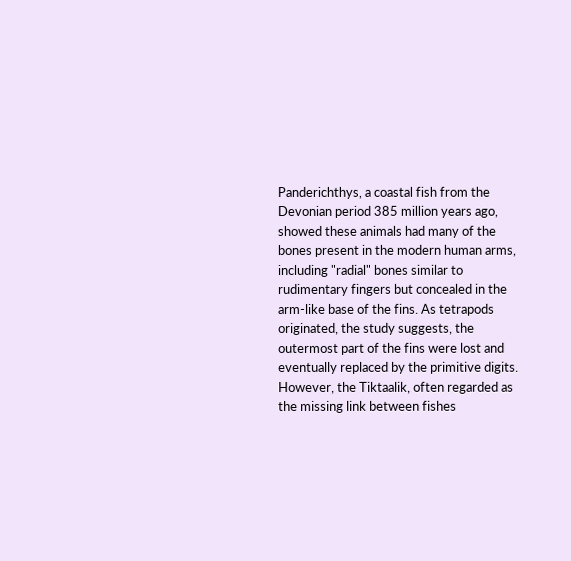Panderichthys, a coastal fish from the Devonian period 385 million years ago, showed these animals had many of the bones present in the modern human arms, including "radial" bones similar to rudimentary fingers but concealed in the arm-like base of the fins. As tetrapods originated, the study suggests, the outermost part of the fins were lost and eventually replaced by the primitive digits. However, the Tiktaalik, often regarded as the missing link between fishes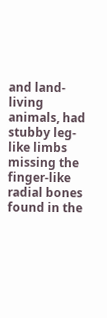and land-living animals, had stubby leg-like limbs missing the finger-like radial bones found in the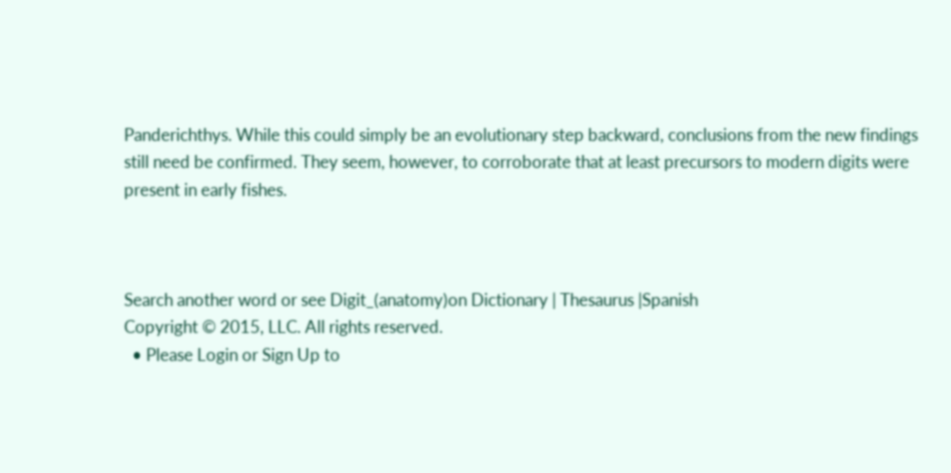Panderichthys. While this could simply be an evolutionary step backward, conclusions from the new findings still need be confirmed. They seem, however, to corroborate that at least precursors to modern digits were present in early fishes.



Search another word or see Digit_(anatomy)on Dictionary | Thesaurus |Spanish
Copyright © 2015, LLC. All rights reserved.
  • Please Login or Sign Up to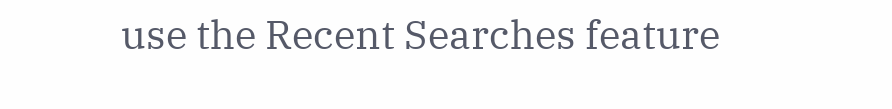use the Recent Searches feature